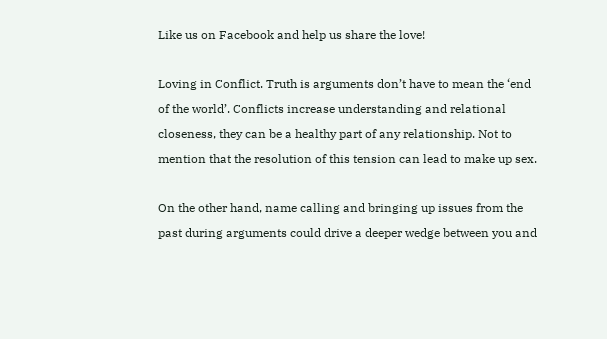Like us on Facebook and help us share the love!

Loving in Conflict. Truth is arguments don’t have to mean the ‘end of the world’. Conflicts increase understanding and relational closeness, they can be a healthy part of any relationship. Not to mention that the resolution of this tension can lead to make up sex.

On the other hand, name calling and bringing up issues from the past during arguments could drive a deeper wedge between you and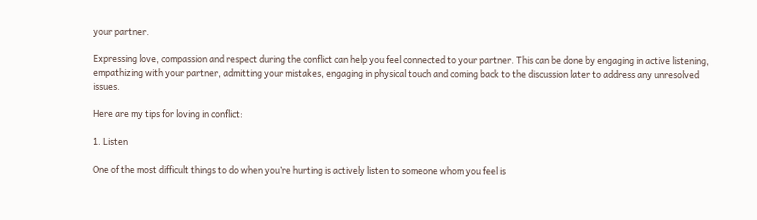your partner.

Expressing love, compassion and respect during the conflict can help you feel connected to your partner. This can be done by engaging in active listening, empathizing with your partner, admitting your mistakes, engaging in physical touch and coming back to the discussion later to address any unresolved issues.

Here are my tips for loving in conflict:

1. Listen

One of the most difficult things to do when you’re hurting is actively listen to someone whom you feel is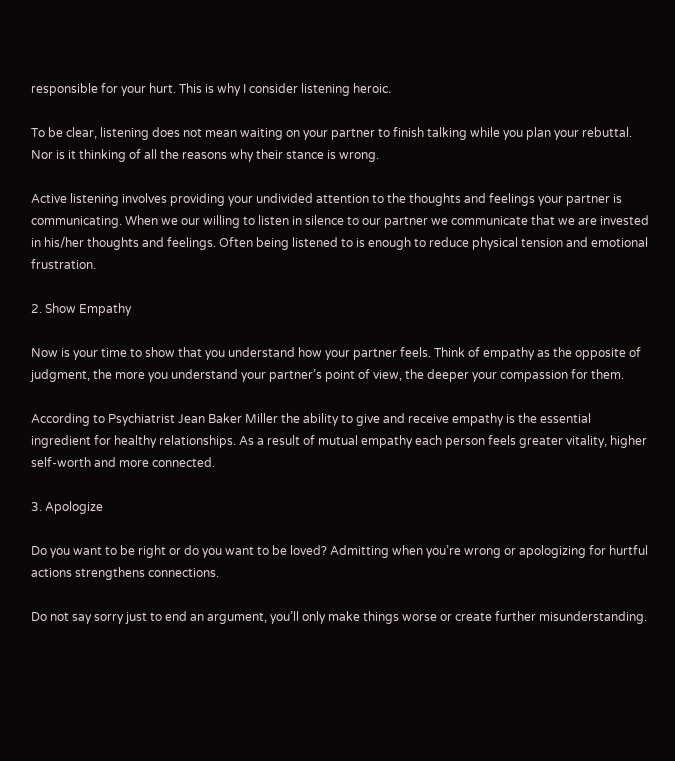responsible for your hurt. This is why I consider listening heroic.

To be clear, listening does not mean waiting on your partner to finish talking while you plan your rebuttal. Nor is it thinking of all the reasons why their stance is wrong.

Active listening involves providing your undivided attention to the thoughts and feelings your partner is communicating. When we our willing to listen in silence to our partner we communicate that we are invested in his/her thoughts and feelings. Often being listened to is enough to reduce physical tension and emotional frustration.

2. Show Empathy

Now is your time to show that you understand how your partner feels. Think of empathy as the opposite of judgment, the more you understand your partner’s point of view, the deeper your compassion for them.

According to Psychiatrist Jean Baker Miller the ability to give and receive empathy is the essential ingredient for healthy relationships. As a result of mutual empathy each person feels greater vitality, higher self-worth and more connected.

3. Apologize

Do you want to be right or do you want to be loved? Admitting when you’re wrong or apologizing for hurtful actions strengthens connections.

Do not say sorry just to end an argument, you’ll only make things worse or create further misunderstanding.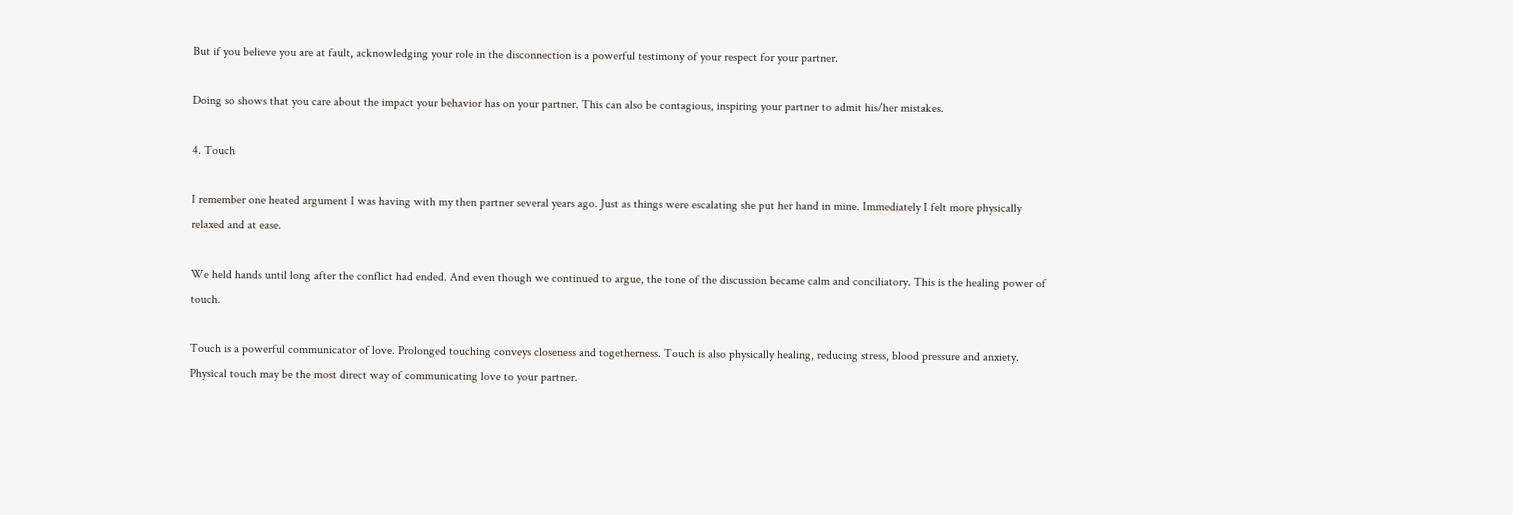But if you believe you are at fault, acknowledging your role in the disconnection is a powerful testimony of your respect for your partner.

Doing so shows that you care about the impact your behavior has on your partner. This can also be contagious, inspiring your partner to admit his/her mistakes.

4. Touch

I remember one heated argument I was having with my then partner several years ago. Just as things were escalating she put her hand in mine. Immediately I felt more physically relaxed and at ease.

We held hands until long after the conflict had ended. And even though we continued to argue, the tone of the discussion became calm and conciliatory. This is the healing power of touch.

Touch is a powerful communicator of love. Prolonged touching conveys closeness and togetherness. Touch is also physically healing, reducing stress, blood pressure and anxiety. Physical touch may be the most direct way of communicating love to your partner.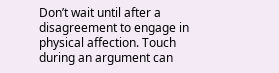Don’t wait until after a disagreement to engage in physical affection. Touch during an argument can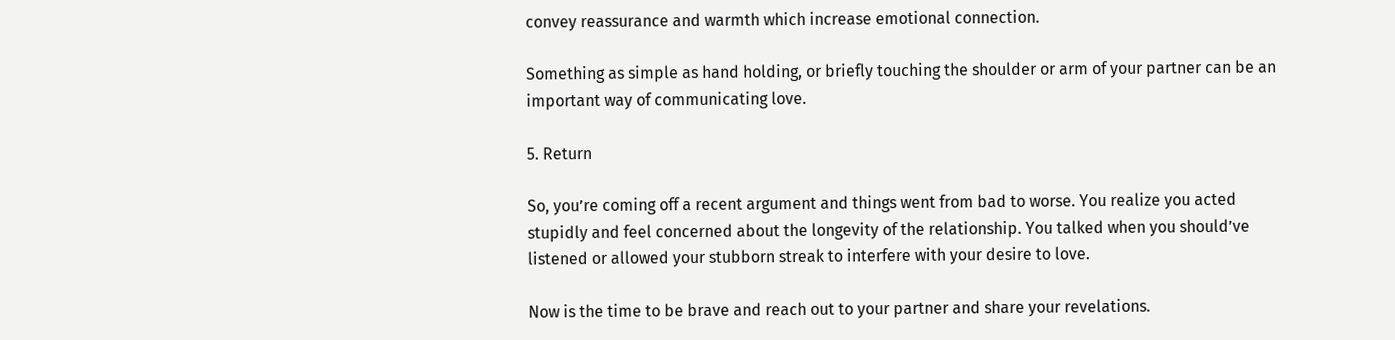convey reassurance and warmth which increase emotional connection.

Something as simple as hand holding, or briefly touching the shoulder or arm of your partner can be an important way of communicating love.

5. Return

So, you’re coming off a recent argument and things went from bad to worse. You realize you acted stupidly and feel concerned about the longevity of the relationship. You talked when you should’ve listened or allowed your stubborn streak to interfere with your desire to love.

Now is the time to be brave and reach out to your partner and share your revelations.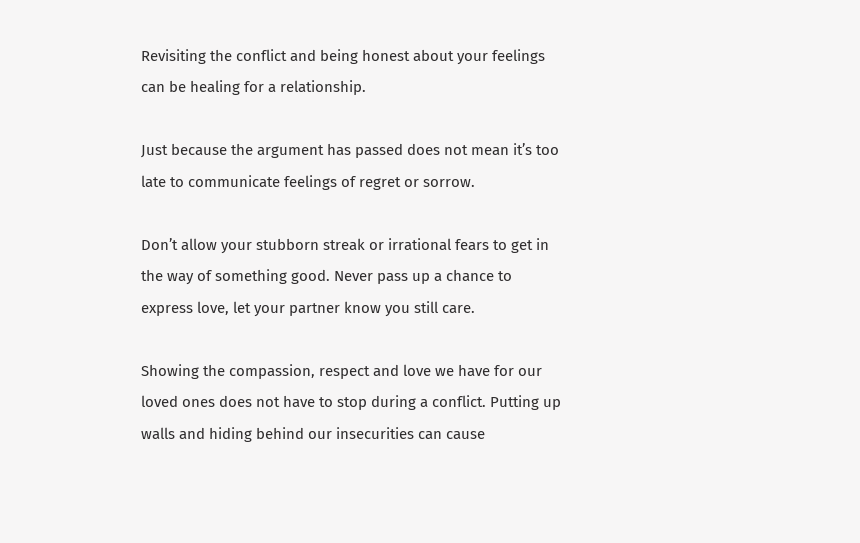Revisiting the conflict and being honest about your feelings can be healing for a relationship.

Just because the argument has passed does not mean it’s too late to communicate feelings of regret or sorrow.

Don’t allow your stubborn streak or irrational fears to get in the way of something good. Never pass up a chance to express love, let your partner know you still care.

Showing the compassion, respect and love we have for our loved ones does not have to stop during a conflict. Putting up walls and hiding behind our insecurities can cause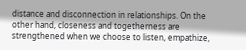distance and disconnection in relationships. On the other hand, closeness and togetherness are strengthened when we choose to listen, empathize,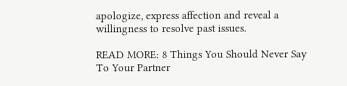apologize, express affection and reveal a willingness to resolve past issues.

READ MORE: 8 Things You Should Never Say To Your Partner